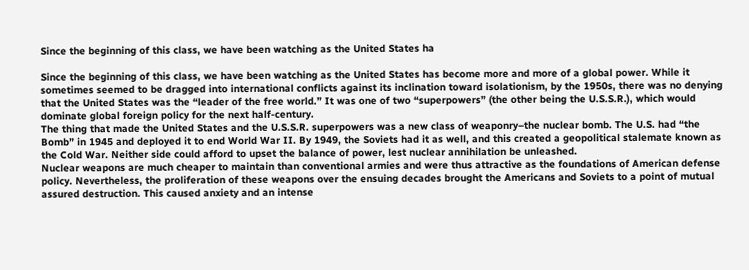Since the beginning of this class, we have been watching as the United States ha

Since the beginning of this class, we have been watching as the United States has become more and more of a global power. While it sometimes seemed to be dragged into international conflicts against its inclination toward isolationism, by the 1950s, there was no denying that the United States was the “leader of the free world.” It was one of two “superpowers” (the other being the U.S.S.R.), which would dominate global foreign policy for the next half-century.
The thing that made the United States and the U.S.S.R. superpowers was a new class of weaponry–the nuclear bomb. The U.S. had “the Bomb” in 1945 and deployed it to end World War II. By 1949, the Soviets had it as well, and this created a geopolitical stalemate known as the Cold War. Neither side could afford to upset the balance of power, lest nuclear annihilation be unleashed.
Nuclear weapons are much cheaper to maintain than conventional armies and were thus attractive as the foundations of American defense policy. Nevertheless, the proliferation of these weapons over the ensuing decades brought the Americans and Soviets to a point of mutual assured destruction. This caused anxiety and an intense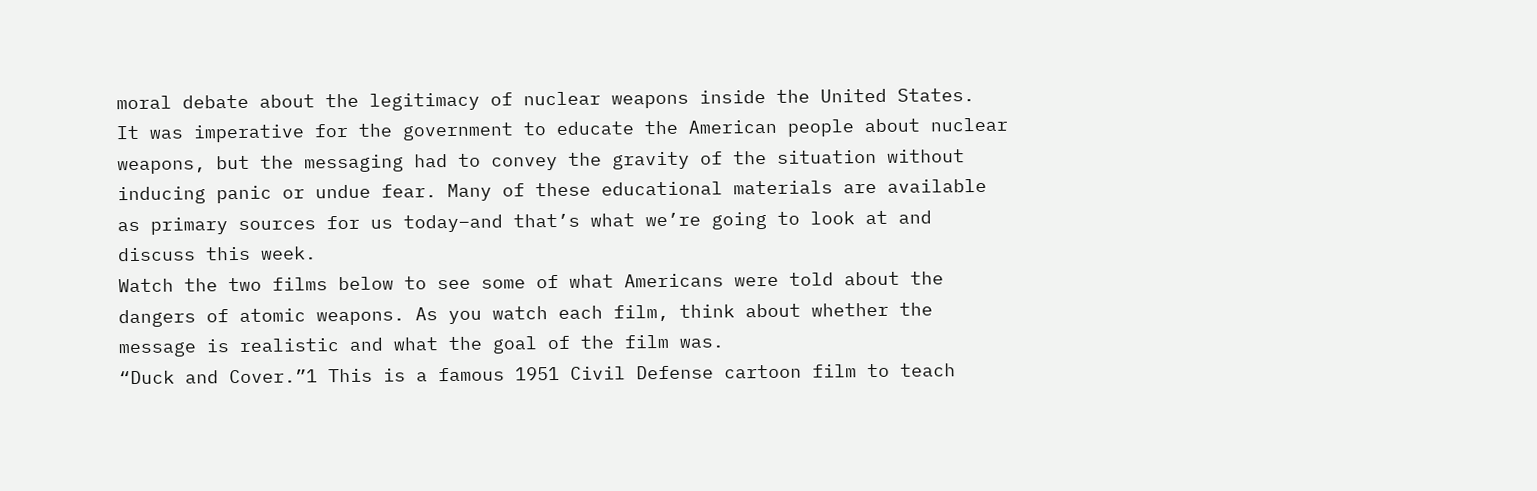moral debate about the legitimacy of nuclear weapons inside the United States.
It was imperative for the government to educate the American people about nuclear weapons, but the messaging had to convey the gravity of the situation without inducing panic or undue fear. Many of these educational materials are available as primary sources for us today–and that’s what we’re going to look at and discuss this week.
Watch the two films below to see some of what Americans were told about the dangers of atomic weapons. As you watch each film, think about whether the message is realistic and what the goal of the film was.
“Duck and Cover.”1 This is a famous 1951 Civil Defense cartoon film to teach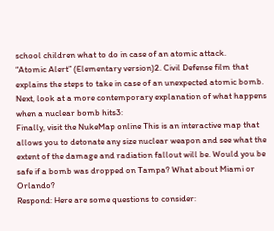school children what to do in case of an atomic attack.
“Atomic Alert” (Elementary version)2. Civil Defense film that explains the steps to take in case of an unexpected atomic bomb.
Next, look at a more contemporary explanation of what happens when a nuclear bomb hits3:
Finally, visit the NukeMap online This is an interactive map that allows you to detonate any size nuclear weapon and see what the extent of the damage and radiation fallout will be. Would you be safe if a bomb was dropped on Tampa? What about Miami or Orlando?
Respond: Here are some questions to consider: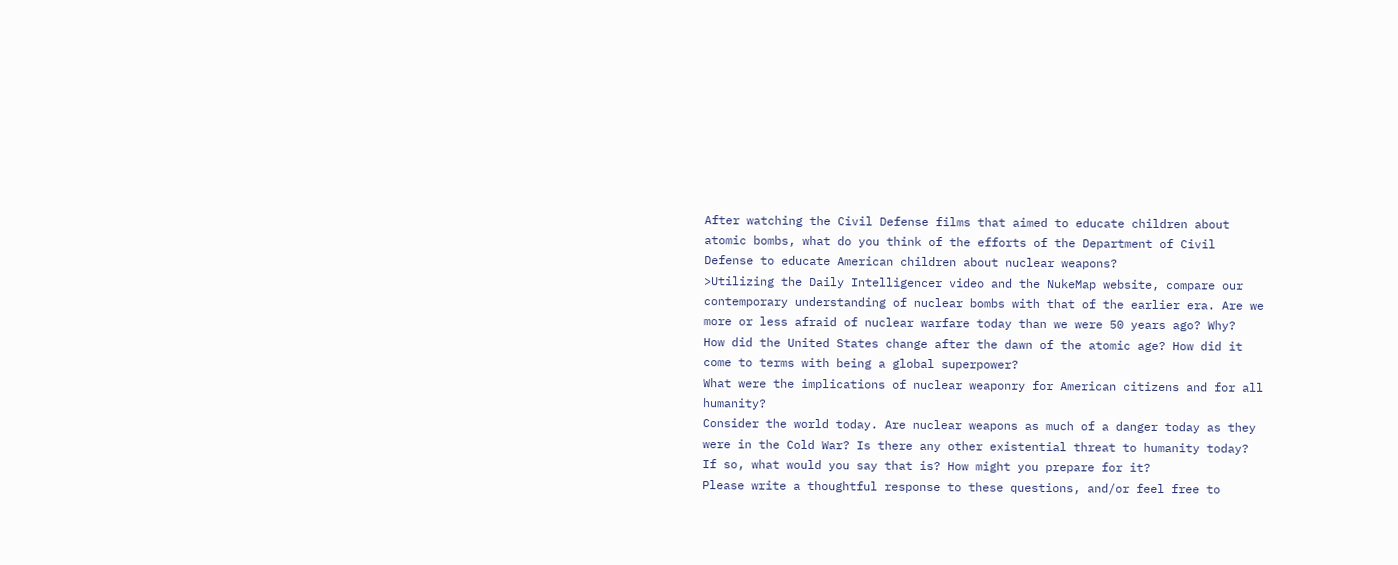After watching the Civil Defense films that aimed to educate children about atomic bombs, what do you think of the efforts of the Department of Civil Defense to educate American children about nuclear weapons?
>Utilizing the Daily Intelligencer video and the NukeMap website, compare our contemporary understanding of nuclear bombs with that of the earlier era. Are we more or less afraid of nuclear warfare today than we were 50 years ago? Why?
How did the United States change after the dawn of the atomic age? How did it come to terms with being a global superpower?
What were the implications of nuclear weaponry for American citizens and for all humanity?
Consider the world today. Are nuclear weapons as much of a danger today as they were in the Cold War? Is there any other existential threat to humanity today? If so, what would you say that is? How might you prepare for it?
Please write a thoughtful response to these questions, and/or feel free to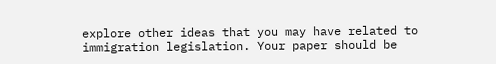explore other ideas that you may have related to immigration legislation. Your paper should be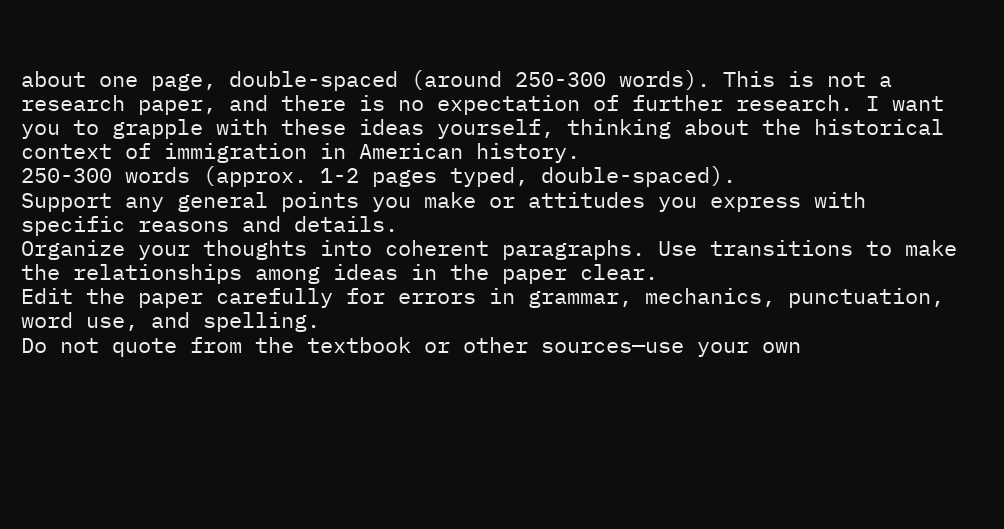about one page, double-spaced (around 250-300 words). This is not a research paper, and there is no expectation of further research. I want you to grapple with these ideas yourself, thinking about the historical context of immigration in American history.
250-300 words (approx. 1-2 pages typed, double-spaced).
Support any general points you make or attitudes you express with specific reasons and details.
Organize your thoughts into coherent paragraphs. Use transitions to make the relationships among ideas in the paper clear.
Edit the paper carefully for errors in grammar, mechanics, punctuation, word use, and spelling.
Do not quote from the textbook or other sources—use your own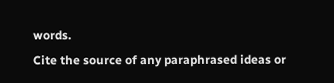words.
Cite the source of any paraphrased ideas or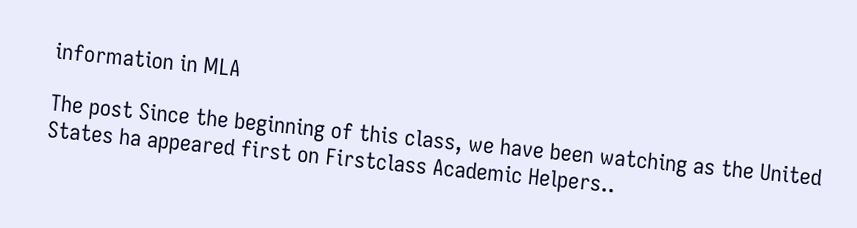information in MLA

The post Since the beginning of this class, we have been watching as the United States ha appeared first on Firstclass Academic Helpers..